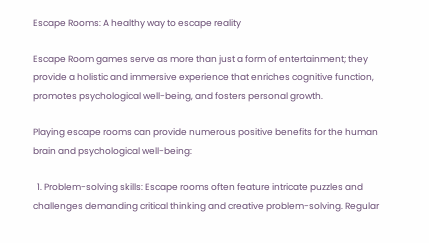Escape Rooms: A healthy way to escape reality

Escape Room games serve as more than just a form of entertainment; they provide a holistic and immersive experience that enriches cognitive function, promotes psychological well-being, and fosters personal growth.

Playing escape rooms can provide numerous positive benefits for the human brain and psychological well-being:

  1. Problem-solving skills: Escape rooms often feature intricate puzzles and challenges demanding critical thinking and creative problem-solving. Regular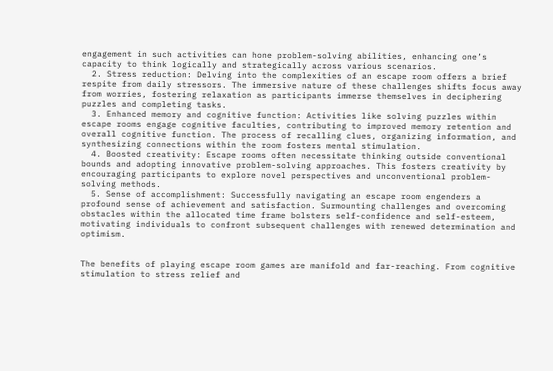engagement in such activities can hone problem-solving abilities, enhancing one’s capacity to think logically and strategically across various scenarios.
  2. Stress reduction: Delving into the complexities of an escape room offers a brief respite from daily stressors. The immersive nature of these challenges shifts focus away from worries, fostering relaxation as participants immerse themselves in deciphering puzzles and completing tasks.
  3. Enhanced memory and cognitive function: Activities like solving puzzles within escape rooms engage cognitive faculties, contributing to improved memory retention and overall cognitive function. The process of recalling clues, organizing information, and synthesizing connections within the room fosters mental stimulation.
  4. Boosted creativity: Escape rooms often necessitate thinking outside conventional bounds and adopting innovative problem-solving approaches. This fosters creativity by encouraging participants to explore novel perspectives and unconventional problem-solving methods.
  5. Sense of accomplishment: Successfully navigating an escape room engenders a profound sense of achievement and satisfaction. Surmounting challenges and overcoming obstacles within the allocated time frame bolsters self-confidence and self-esteem, motivating individuals to confront subsequent challenges with renewed determination and optimism.


The benefits of playing escape room games are manifold and far-reaching. From cognitive stimulation to stress relief and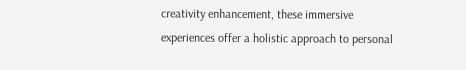creativity enhancement, these immersive experiences offer a holistic approach to personal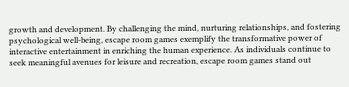growth and development. By challenging the mind, nurturing relationships, and fostering psychological well-being, escape room games exemplify the transformative power of interactive entertainment in enriching the human experience. As individuals continue to seek meaningful avenues for leisure and recreation, escape room games stand out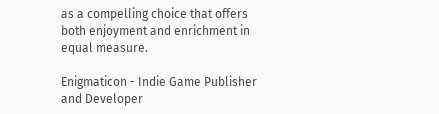as a compelling choice that offers both enjoyment and enrichment in equal measure.

Enigmaticon - Indie Game Publisher and Developer